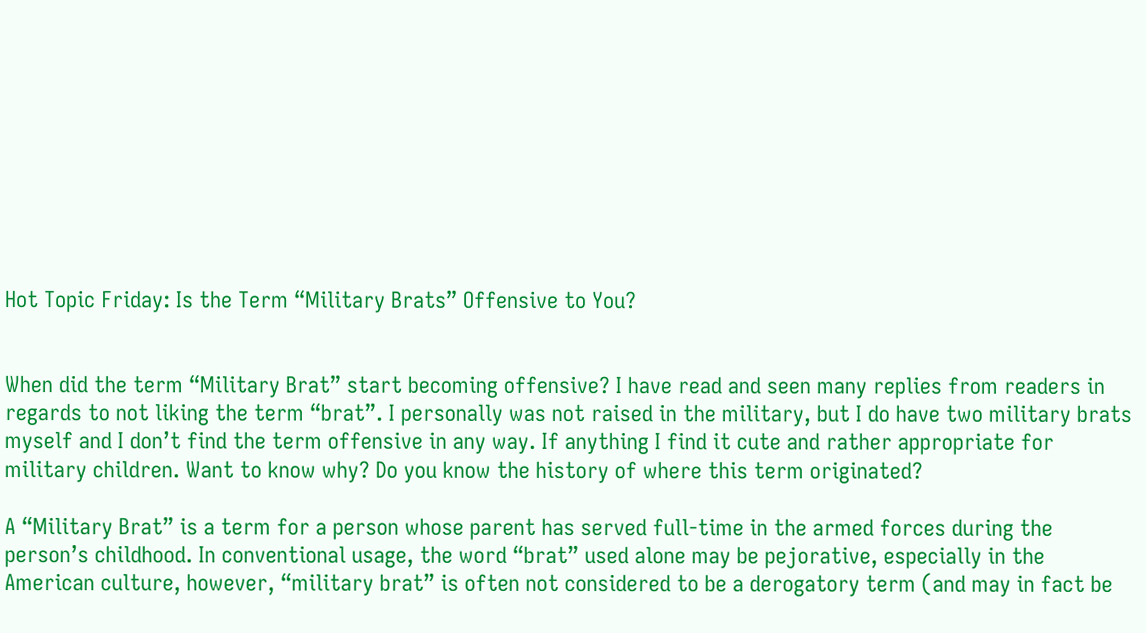Hot Topic Friday: Is the Term “Military Brats” Offensive to You?


When did the term “Military Brat” start becoming offensive? I have read and seen many replies from readers in regards to not liking the term “brat”. I personally was not raised in the military, but I do have two military brats myself and I don’t find the term offensive in any way. If anything I find it cute and rather appropriate for military children. Want to know why? Do you know the history of where this term originated?

A “Military Brat” is a term for a person whose parent has served full-time in the armed forces during the person’s childhood. In conventional usage, the word “brat” used alone may be pejorative, especially in the American culture, however, “military brat” is often not considered to be a derogatory term (and may in fact be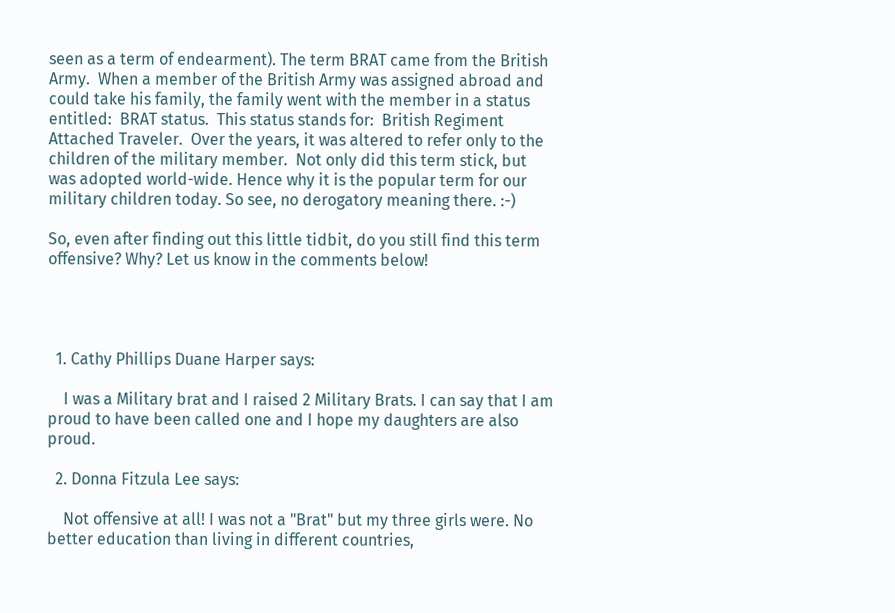seen as a term of endearment). The term BRAT came from the British Army.  When a member of the British Army was assigned abroad and could take his family, the family went with the member in a status entitled:  BRAT status.  This status stands for:  British Regiment Attached Traveler.  Over the years, it was altered to refer only to the children of the military member.  Not only did this term stick, but was adopted world-wide. Hence why it is the popular term for our military children today. So see, no derogatory meaning there. :-)

So, even after finding out this little tidbit, do you still find this term offensive? Why? Let us know in the comments below!




  1. Cathy Phillips Duane Harper says:

    I was a Military brat and I raised 2 Military Brats. I can say that I am proud to have been called one and I hope my daughters are also proud.

  2. Donna Fitzula Lee says:

    Not offensive at all! I was not a "Brat" but my three girls were. No better education than living in different countries,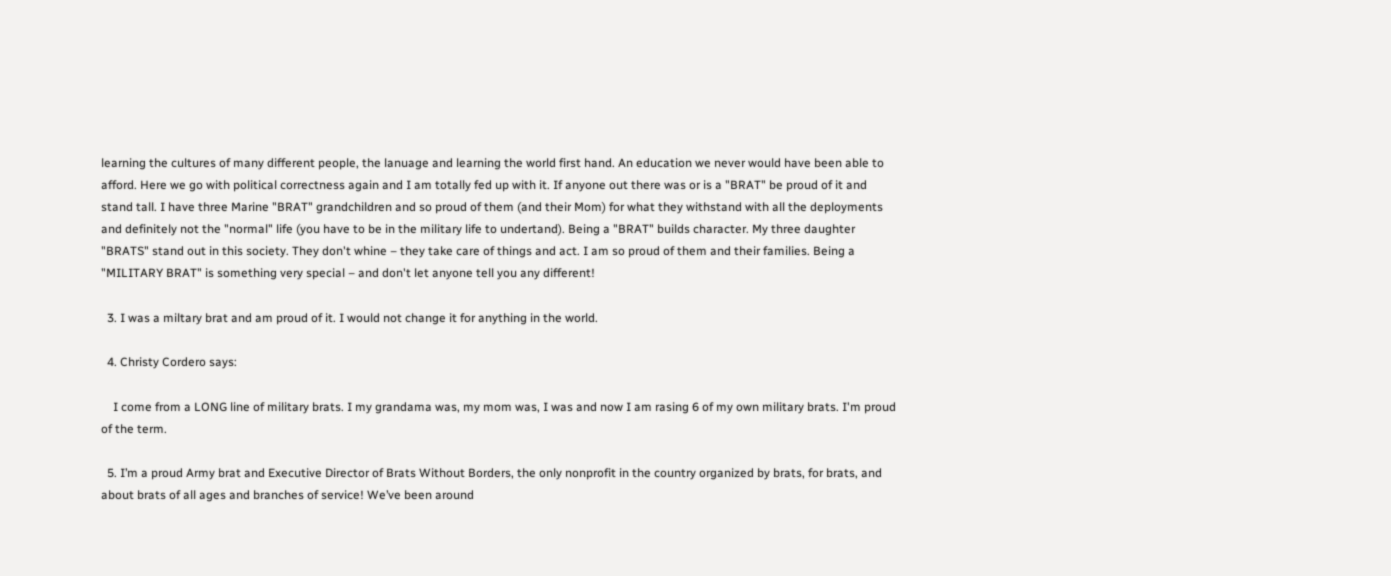learning the cultures of many different people, the lanuage and learning the world first hand. An education we never would have been able to afford. Here we go with political correctness again and I am totally fed up with it. If anyone out there was or is a "BRAT" be proud of it and stand tall. I have three Marine "BRAT" grandchildren and so proud of them (and their Mom) for what they withstand with all the deployments and definitely not the "normal" life (you have to be in the military life to undertand). Being a "BRAT" builds character. My three daughter "BRATS" stand out in this society. They don't whine – they take care of things and act. I am so proud of them and their families. Being a "MILITARY BRAT" is something very special – and don't let anyone tell you any different!

  3. I was a miltary brat and am proud of it. I would not change it for anything in the world.

  4. Christy Cordero says:

    I come from a LONG line of military brats. I my grandama was, my mom was, I was and now I am rasing 6 of my own military brats. I'm proud of the term.

  5. I’m a proud Army brat and Executive Director of Brats Without Borders, the only nonprofit in the country organized by brats, for brats, and about brats of all ages and branches of service! We’ve been around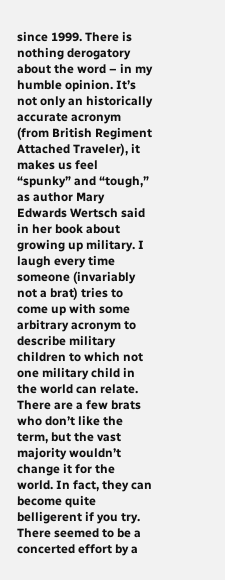since 1999. There is nothing derogatory about the word – in my humble opinion. It’s not only an historically accurate acronym (from British Regiment Attached Traveler), it makes us feel “spunky” and “tough,” as author Mary Edwards Wertsch said in her book about growing up military. I laugh every time someone (invariably not a brat) tries to come up with some arbitrary acronym to describe military children to which not one military child in the world can relate. There are a few brats who don’t like the term, but the vast majority wouldn’t change it for the world. In fact, they can become quite belligerent if you try. There seemed to be a concerted effort by a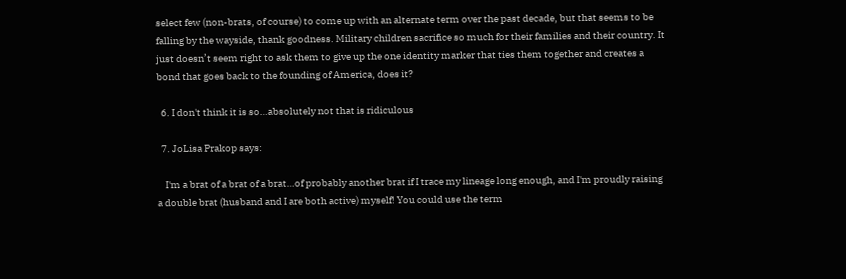select few (non-brats, of course) to come up with an alternate term over the past decade, but that seems to be falling by the wayside, thank goodness. Military children sacrifice so much for their families and their country. It just doesn’t seem right to ask them to give up the one identity marker that ties them together and creates a bond that goes back to the founding of America, does it?

  6. I don't think it is so…absolutely not that is ridiculous

  7. JoLisa Prakop says:

    I'm a brat of a brat of a brat…of probably another brat if I trace my lineage long enough, and I'm proudly raising a double brat (husband and I are both active) myself! You could use the term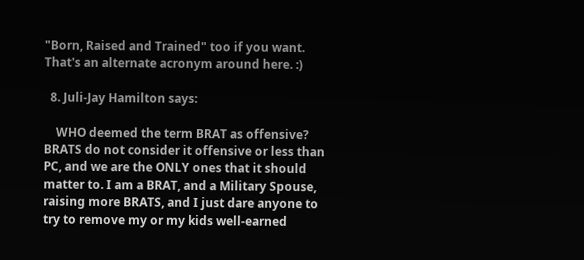"Born, Raised and Trained" too if you want. That's an alternate acronym around here. :)

  8. Juli-Jay Hamilton says:

    WHO deemed the term BRAT as offensive? BRATS do not consider it offensive or less than PC, and we are the ONLY ones that it should matter to. I am a BRAT, and a Military Spouse, raising more BRATS, and I just dare anyone to try to remove my or my kids well-earned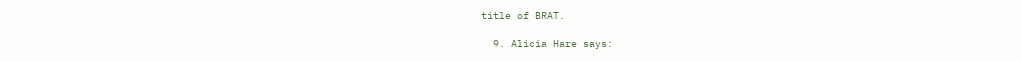title of BRAT.

  9. Alicia Hare says: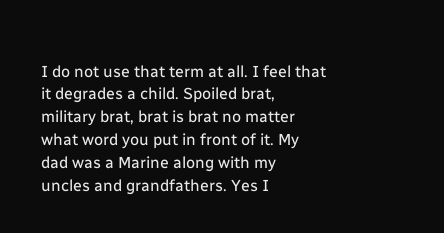I do not use that term at all. I feel that it degrades a child. Spoiled brat, military brat, brat is brat no matter what word you put in front of it. My dad was a Marine along with my uncles and grandfathers. Yes I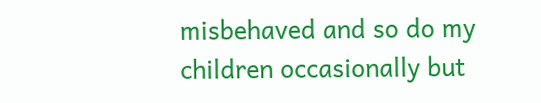misbehaved and so do my children occasionally but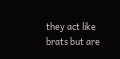they act like brats but are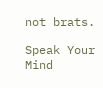not brats.

Speak Your Mind